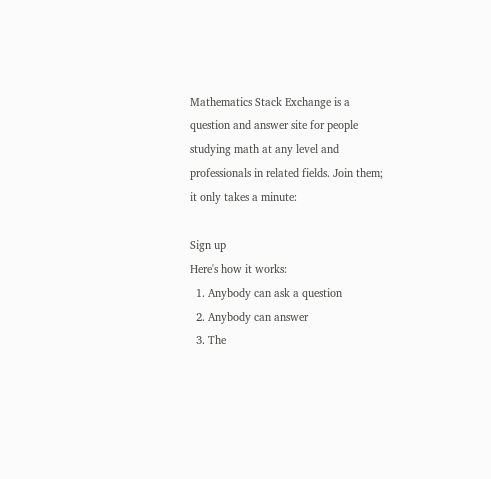Mathematics Stack Exchange is a question and answer site for people studying math at any level and professionals in related fields. Join them; it only takes a minute:

Sign up
Here's how it works:
  1. Anybody can ask a question
  2. Anybody can answer
  3. The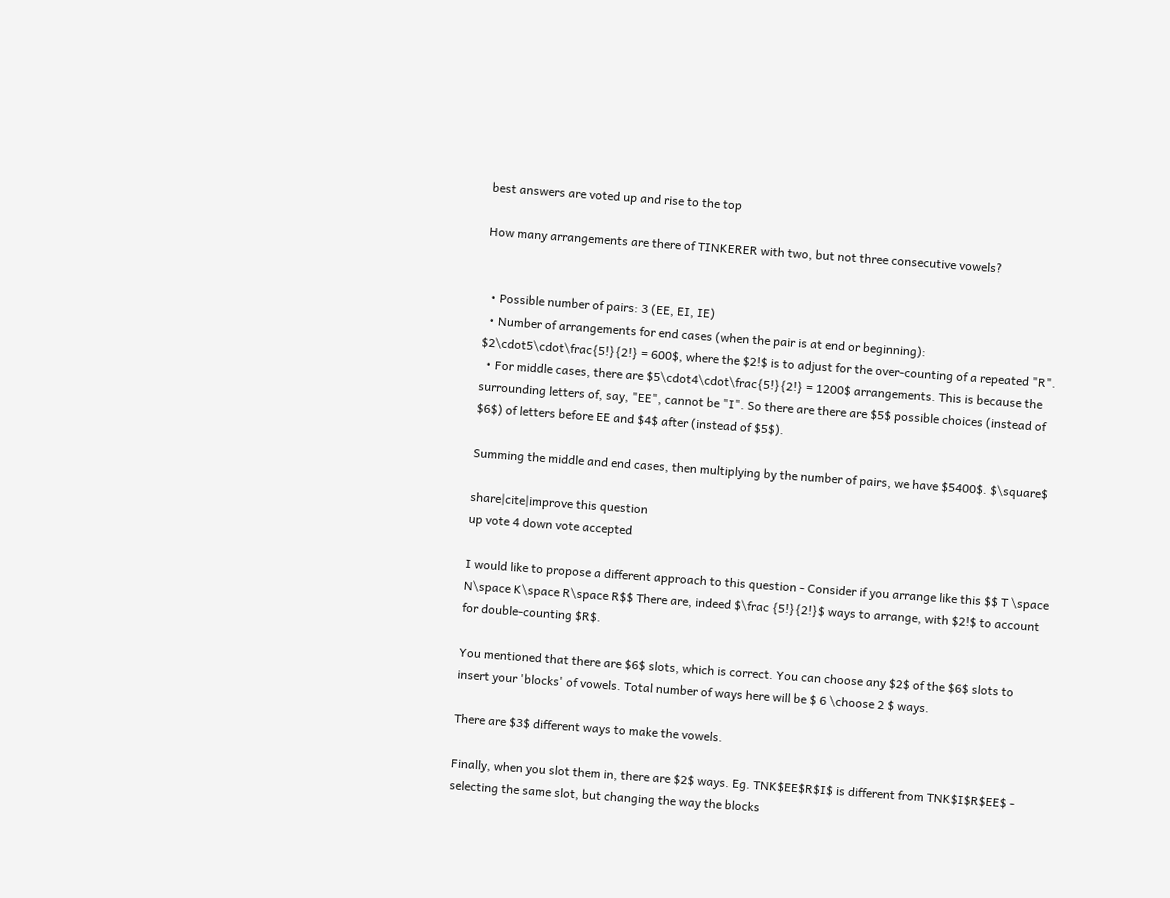best answers are voted up and rise to the top

How many arrangements are there of TINKERER with two, but not three consecutive vowels?


  • Possible number of pairs: 3 (EE, EI, IE)
  • Number of arrangements for end cases (when the pair is at end or beginning): $2\cdot5\cdot\frac{5!}{2!} = 600$, where the $2!$ is to adjust for the over-counting of a repeated "R".
  • For middle cases, there are $5\cdot4\cdot\frac{5!}{2!} = 1200$ arrangements. This is because the surrounding letters of, say, "EE", cannot be "I". So there are there are $5$ possible choices (instead of $6$) of letters before EE and $4$ after (instead of $5$).

Summing the middle and end cases, then multiplying by the number of pairs, we have $5400$. $\square$

share|cite|improve this question
up vote 4 down vote accepted

I would like to propose a different approach to this question - Consider if you arrange like this $$ T \space N\space K\space R\space R$$ There are, indeed $\frac {5!}{2!}$ ways to arrange, with $2!$ to account for double-counting $R$.

You mentioned that there are $6$ slots, which is correct. You can choose any $2$ of the $6$ slots to insert your 'blocks' of vowels. Total number of ways here will be $ 6 \choose 2 $ ways.

There are $3$ different ways to make the vowels.

Finally, when you slot them in, there are $2$ ways. Eg. TNK$EE$R$I$ is different from TNK$I$R$EE$ - selecting the same slot, but changing the way the blocks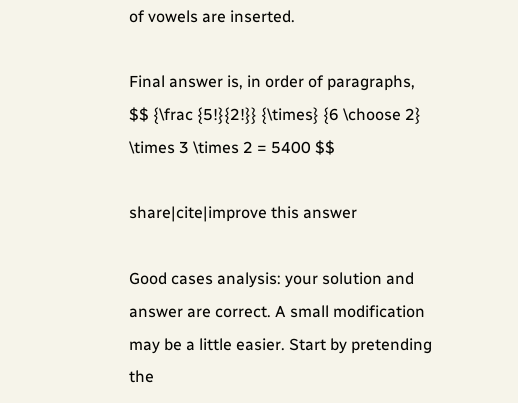of vowels are inserted.

Final answer is, in order of paragraphs,
$$ {\frac {5!}{2!}} {\times} {6 \choose 2} \times 3 \times 2 = 5400 $$

share|cite|improve this answer

Good cases analysis: your solution and answer are correct. A small modification may be a little easier. Start by pretending the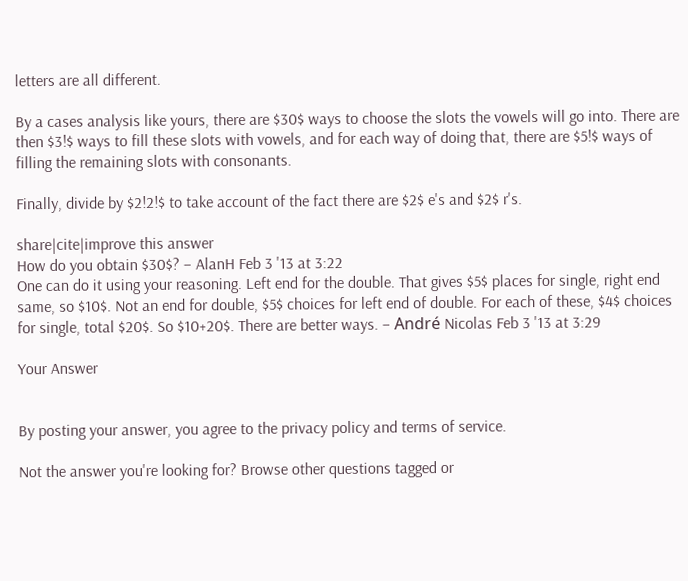letters are all different.

By a cases analysis like yours, there are $30$ ways to choose the slots the vowels will go into. There are then $3!$ ways to fill these slots with vowels, and for each way of doing that, there are $5!$ ways of filling the remaining slots with consonants.

Finally, divide by $2!2!$ to take account of the fact there are $2$ e's and $2$ r's.

share|cite|improve this answer
How do you obtain $30$? – AlanH Feb 3 '13 at 3:22
One can do it using your reasoning. Left end for the double. That gives $5$ places for single, right end same, so $10$. Not an end for double, $5$ choices for left end of double. For each of these, $4$ choices for single, total $20$. So $10+20$. There are better ways. – André Nicolas Feb 3 '13 at 3:29

Your Answer


By posting your answer, you agree to the privacy policy and terms of service.

Not the answer you're looking for? Browse other questions tagged or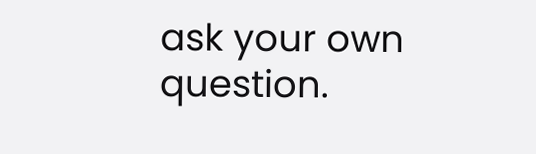ask your own question.